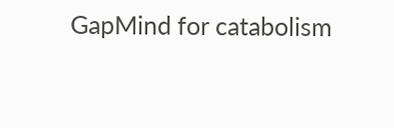GapMind for catabolism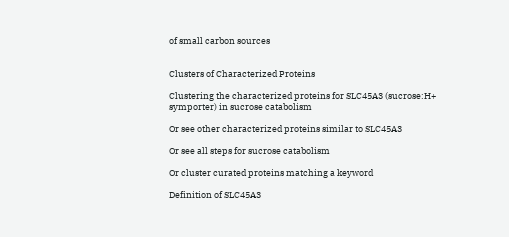of small carbon sources


Clusters of Characterized Proteins

Clustering the characterized proteins for SLC45A3 (sucrose:H+ symporter) in sucrose catabolism

Or see other characterized proteins similar to SLC45A3

Or see all steps for sucrose catabolism

Or cluster curated proteins matching a keyword

Definition of SLC45A3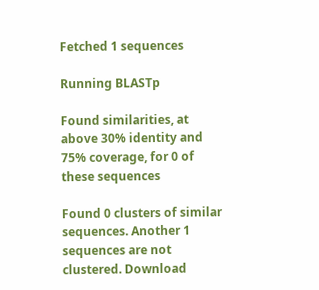Fetched 1 sequences

Running BLASTp

Found similarities, at above 30% identity and 75% coverage, for 0 of these sequences

Found 0 clusters of similar sequences. Another 1 sequences are not clustered. Download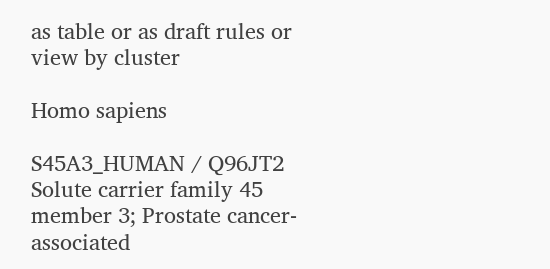as table or as draft rules or view by cluster

Homo sapiens

S45A3_HUMAN / Q96JT2 Solute carrier family 45 member 3; Prostate cancer-associated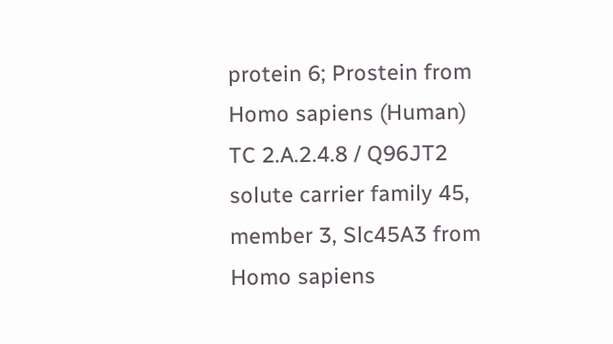protein 6; Prostein from Homo sapiens (Human)
TC 2.A.2.4.8 / Q96JT2 solute carrier family 45, member 3, Slc45A3 from Homo sapiens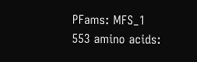PFams: MFS_1
553 amino acids: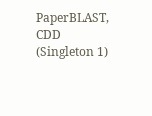PaperBLAST, CDD (Singleton 1)